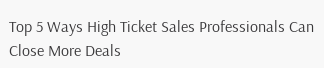Top 5 Ways High Ticket Sales Professionals Can Close More Deals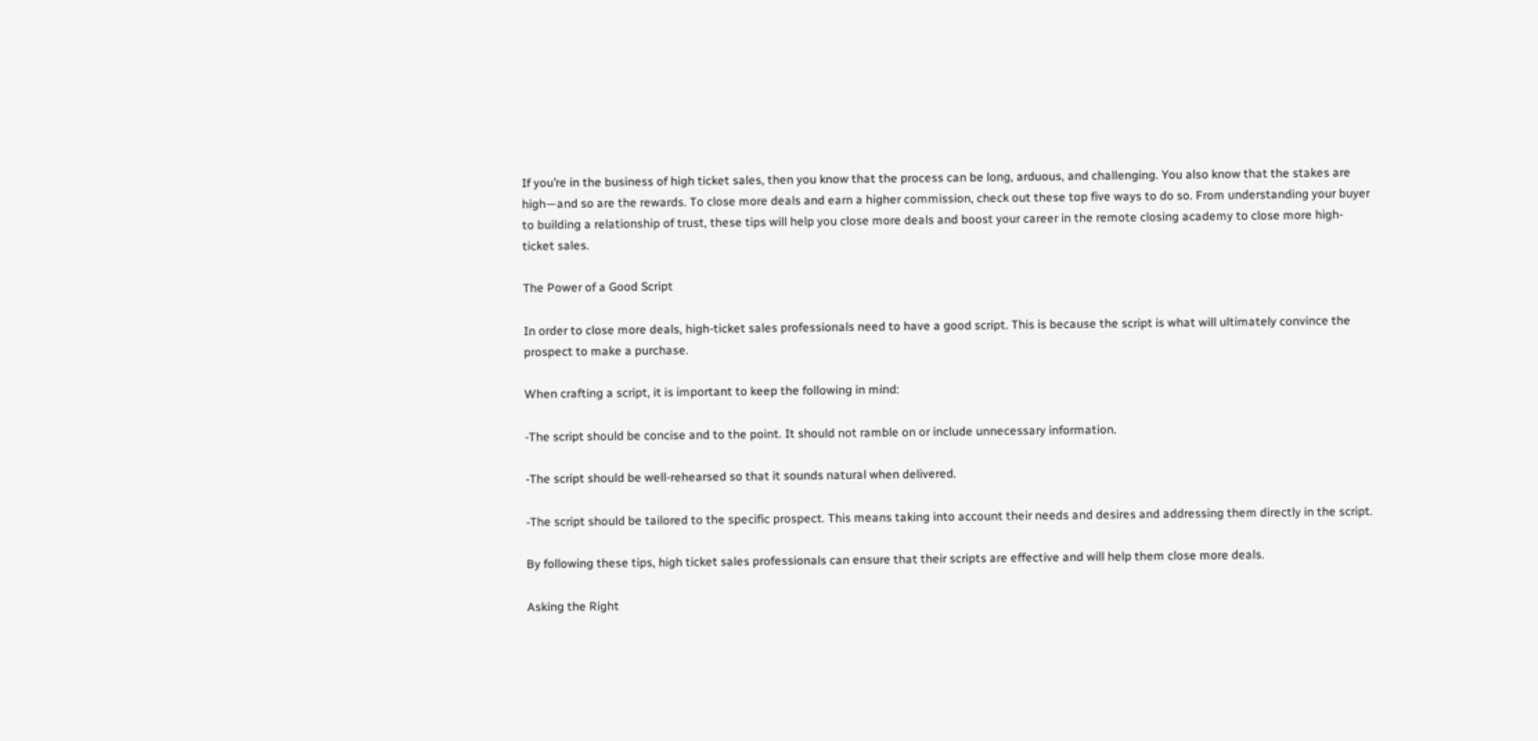If you’re in the business of high ticket sales, then you know that the process can be long, arduous, and challenging. You also know that the stakes are high—and so are the rewards. To close more deals and earn a higher commission, check out these top five ways to do so. From understanding your buyer to building a relationship of trust, these tips will help you close more deals and boost your career in the remote closing academy to close more high-ticket sales.

The Power of a Good Script

In order to close more deals, high-ticket sales professionals need to have a good script. This is because the script is what will ultimately convince the prospect to make a purchase.

When crafting a script, it is important to keep the following in mind:

-The script should be concise and to the point. It should not ramble on or include unnecessary information.

-The script should be well-rehearsed so that it sounds natural when delivered.

-The script should be tailored to the specific prospect. This means taking into account their needs and desires and addressing them directly in the script.

By following these tips, high ticket sales professionals can ensure that their scripts are effective and will help them close more deals.

Asking the Right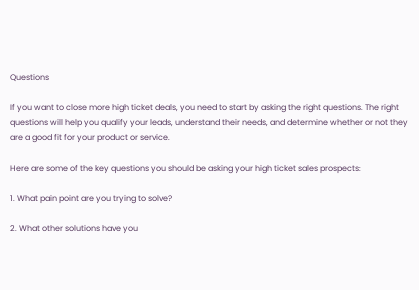Questions

If you want to close more high ticket deals, you need to start by asking the right questions. The right questions will help you qualify your leads, understand their needs, and determine whether or not they are a good fit for your product or service.

Here are some of the key questions you should be asking your high ticket sales prospects:

1. What pain point are you trying to solve?

2. What other solutions have you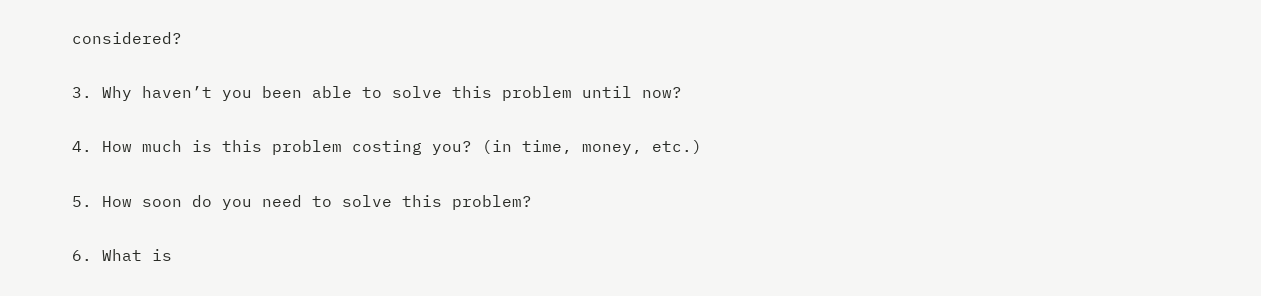considered?

3. Why haven’t you been able to solve this problem until now?

4. How much is this problem costing you? (in time, money, etc.)

5. How soon do you need to solve this problem?

6. What is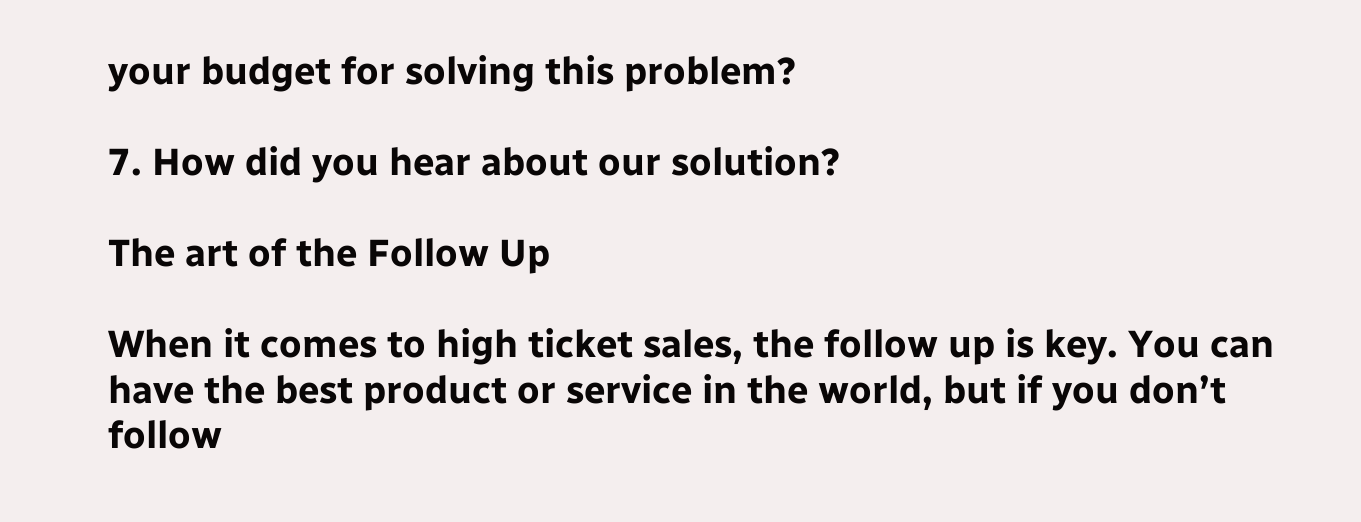your budget for solving this problem?

7. How did you hear about our solution?

The art of the Follow Up

When it comes to high ticket sales, the follow up is key. You can have the best product or service in the world, but if you don’t follow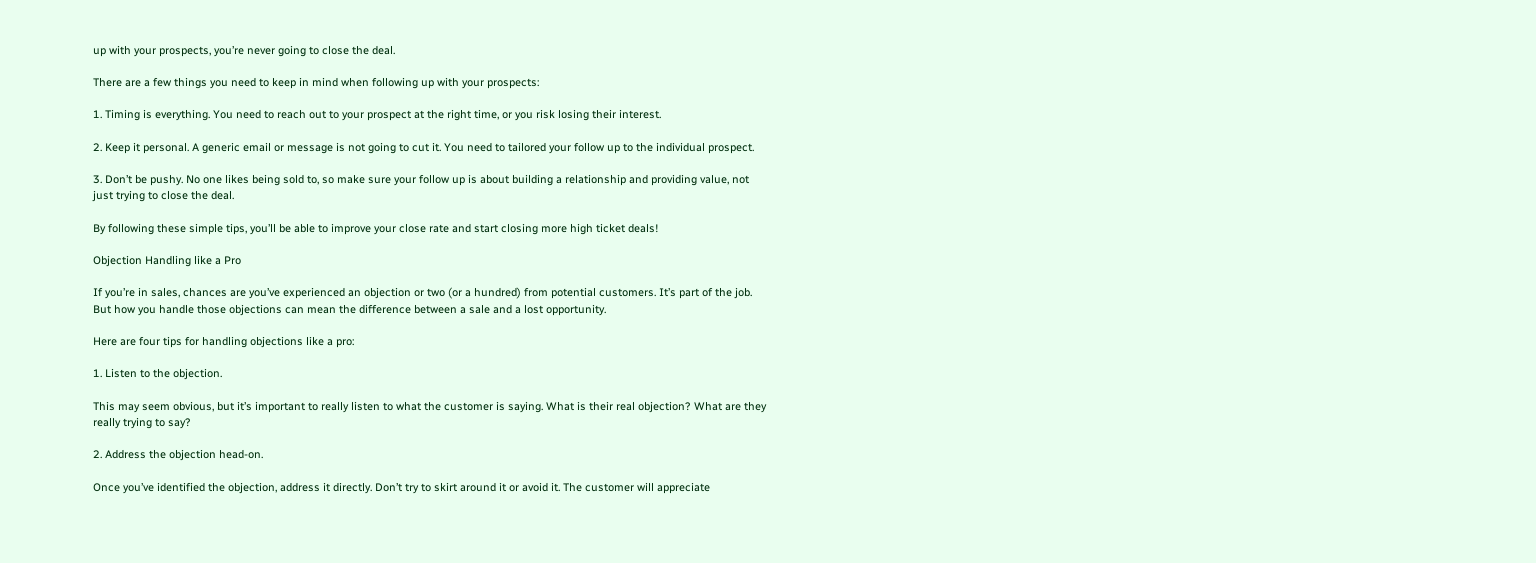up with your prospects, you’re never going to close the deal.

There are a few things you need to keep in mind when following up with your prospects:

1. Timing is everything. You need to reach out to your prospect at the right time, or you risk losing their interest.

2. Keep it personal. A generic email or message is not going to cut it. You need to tailored your follow up to the individual prospect.

3. Don’t be pushy. No one likes being sold to, so make sure your follow up is about building a relationship and providing value, not just trying to close the deal.

By following these simple tips, you’ll be able to improve your close rate and start closing more high ticket deals!

Objection Handling like a Pro

If you’re in sales, chances are you’ve experienced an objection or two (or a hundred) from potential customers. It’s part of the job. But how you handle those objections can mean the difference between a sale and a lost opportunity.

Here are four tips for handling objections like a pro:

1. Listen to the objection.

This may seem obvious, but it’s important to really listen to what the customer is saying. What is their real objection? What are they really trying to say?

2. Address the objection head-on.

Once you’ve identified the objection, address it directly. Don’t try to skirt around it or avoid it. The customer will appreciate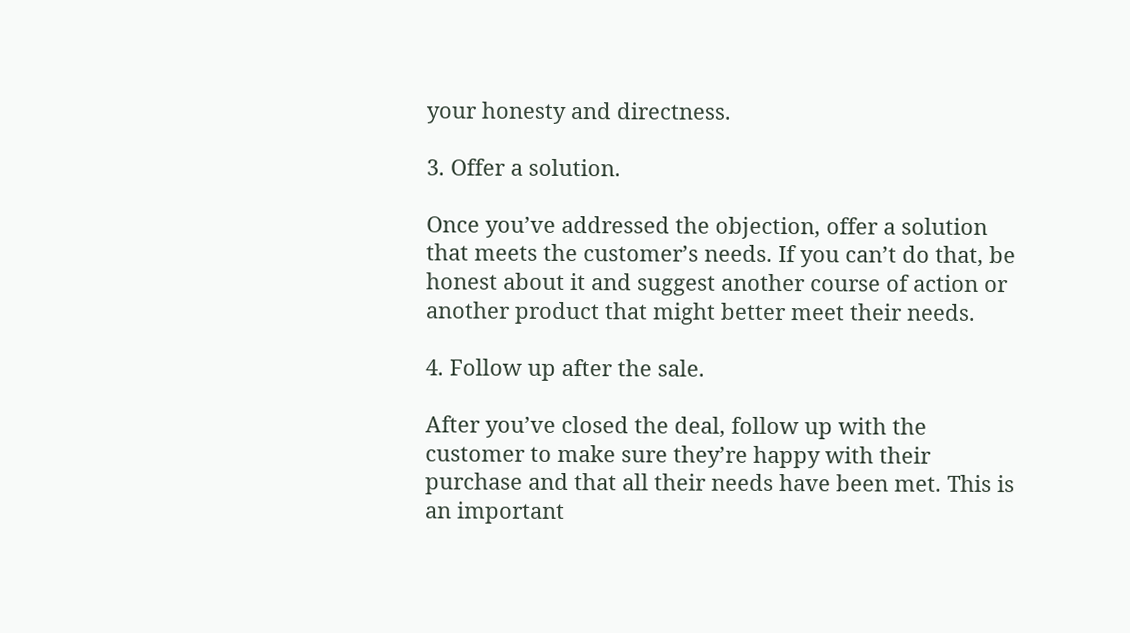your honesty and directness.

3. Offer a solution.

Once you’ve addressed the objection, offer a solution that meets the customer’s needs. If you can’t do that, be honest about it and suggest another course of action or another product that might better meet their needs.

4. Follow up after the sale.

After you’ve closed the deal, follow up with the customer to make sure they’re happy with their purchase and that all their needs have been met. This is an important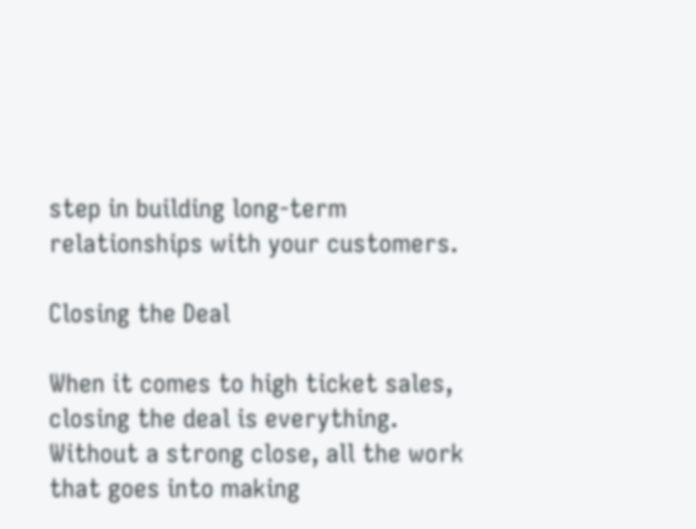step in building long-term relationships with your customers.

Closing the Deal

When it comes to high ticket sales, closing the deal is everything. Without a strong close, all the work that goes into making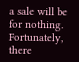a sale will be for nothing. Fortunately, there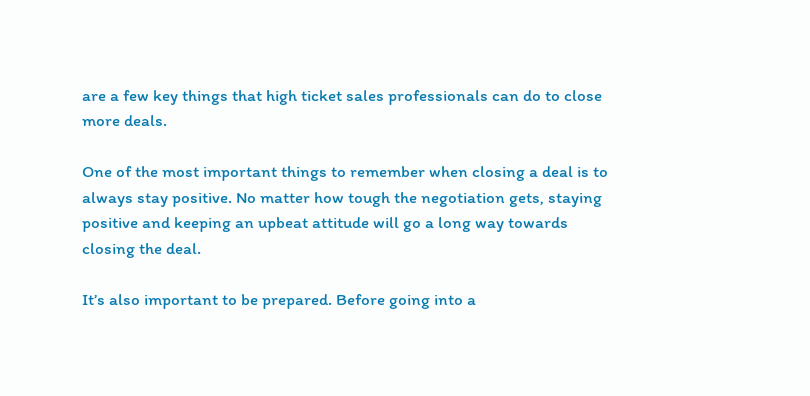are a few key things that high ticket sales professionals can do to close more deals.

One of the most important things to remember when closing a deal is to always stay positive. No matter how tough the negotiation gets, staying positive and keeping an upbeat attitude will go a long way towards closing the deal.

It’s also important to be prepared. Before going into a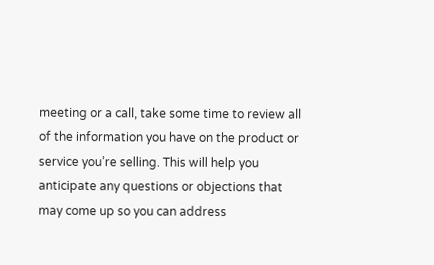meeting or a call, take some time to review all of the information you have on the product or service you’re selling. This will help you anticipate any questions or objections that may come up so you can address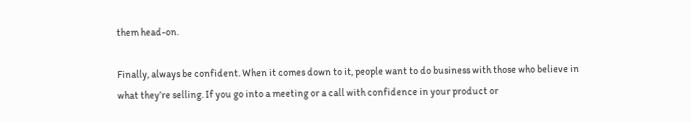them head-on.

Finally, always be confident. When it comes down to it, people want to do business with those who believe in what they’re selling. If you go into a meeting or a call with confidence in your product or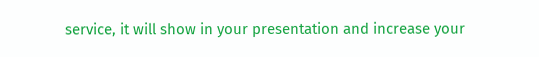service, it will show in your presentation and increase your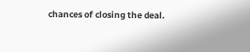chances of closing the deal.